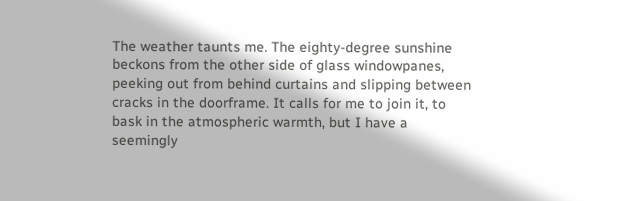The weather taunts me. The eighty-degree sunshine beckons from the other side of glass windowpanes, peeking out from behind curtains and slipping between cracks in the doorframe. It calls for me to join it, to bask in the atmospheric warmth, but I have a seemingly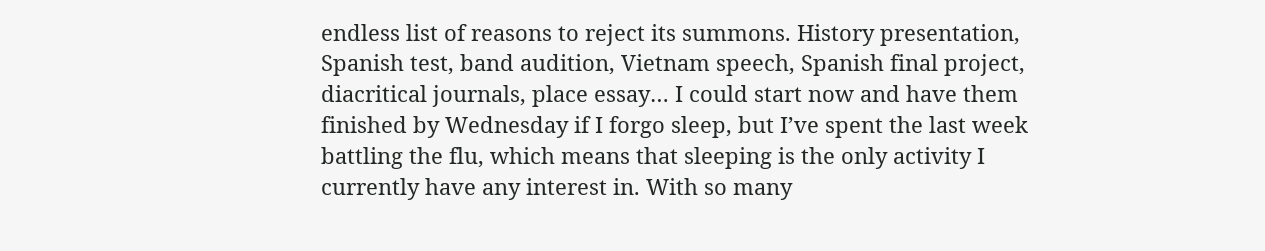endless list of reasons to reject its summons. History presentation, Spanish test, band audition, Vietnam speech, Spanish final project, diacritical journals, place essay… I could start now and have them finished by Wednesday if I forgo sleep, but I’ve spent the last week battling the flu, which means that sleeping is the only activity I currently have any interest in. With so many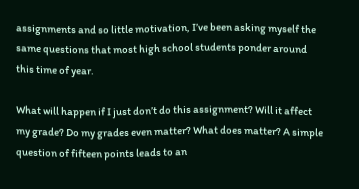assignments and so little motivation, I’ve been asking myself the same questions that most high school students ponder around this time of year.

What will happen if I just don’t do this assignment? Will it affect my grade? Do my grades even matter? What does matter? A simple question of fifteen points leads to an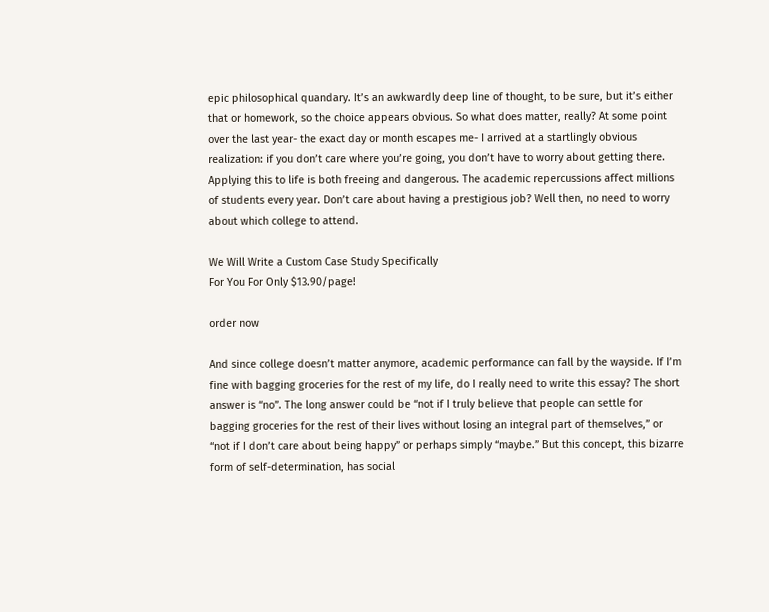epic philosophical quandary. It’s an awkwardly deep line of thought, to be sure, but it’s either that or homework, so the choice appears obvious. So what does matter, really? At some point over the last year- the exact day or month escapes me- I arrived at a startlingly obvious realization: if you don’t care where you’re going, you don’t have to worry about getting there. Applying this to life is both freeing and dangerous. The academic repercussions affect millions of students every year. Don’t care about having a prestigious job? Well then, no need to worry about which college to attend.

We Will Write a Custom Case Study Specifically
For You For Only $13.90/page!

order now

And since college doesn’t matter anymore, academic performance can fall by the wayside. If I’m fine with bagging groceries for the rest of my life, do I really need to write this essay? The short answer is “no”. The long answer could be “not if I truly believe that people can settle for bagging groceries for the rest of their lives without losing an integral part of themselves,” or “not if I don’t care about being happy” or perhaps simply “maybe.” But this concept, this bizarre form of self-determination, has social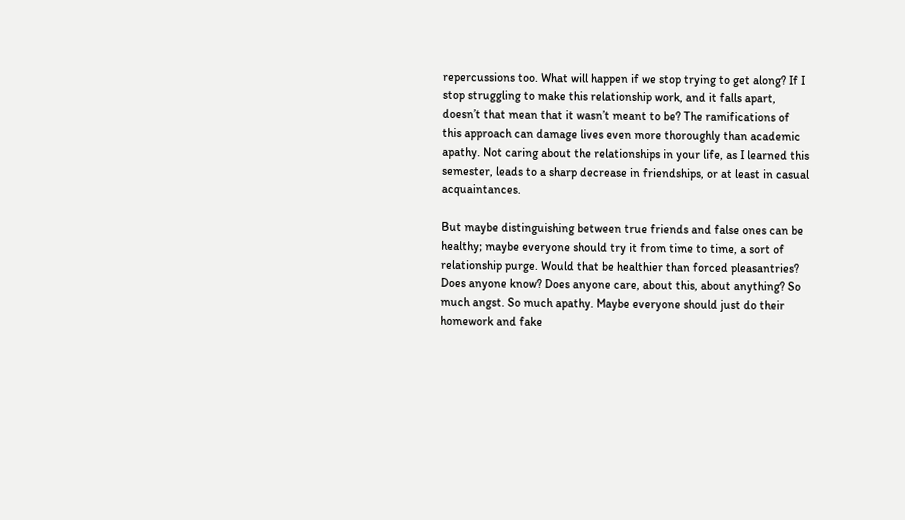repercussions too. What will happen if we stop trying to get along? If I stop struggling to make this relationship work, and it falls apart, doesn’t that mean that it wasn’t meant to be? The ramifications of this approach can damage lives even more thoroughly than academic apathy. Not caring about the relationships in your life, as I learned this semester, leads to a sharp decrease in friendships, or at least in casual acquaintances.

But maybe distinguishing between true friends and false ones can be healthy; maybe everyone should try it from time to time, a sort of relationship purge. Would that be healthier than forced pleasantries? Does anyone know? Does anyone care, about this, about anything? So much angst. So much apathy. Maybe everyone should just do their homework and fake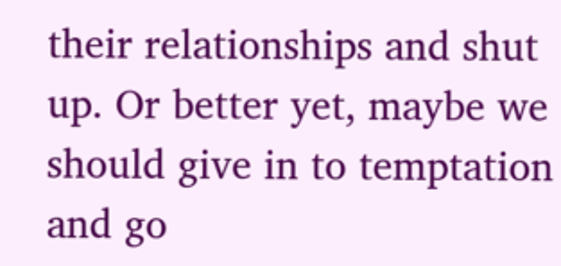their relationships and shut up. Or better yet, maybe we should give in to temptation and go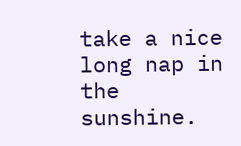take a nice long nap in the sunshine.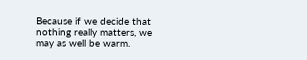Because if we decide that nothing really matters, we may as well be warm.